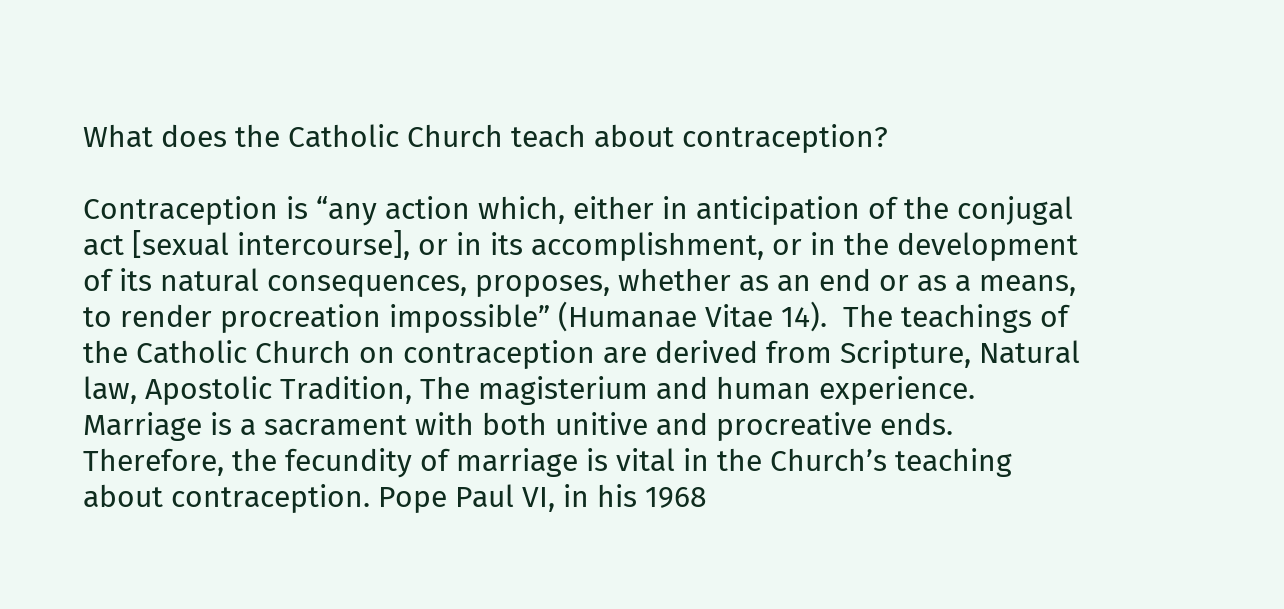What does the Catholic Church teach about contraception?

Contraception is “any action which, either in anticipation of the conjugal act [sexual intercourse], or in its accomplishment, or in the development of its natural consequences, proposes, whether as an end or as a means, to render procreation impossible” (Humanae Vitae 14).  The teachings of the Catholic Church on contraception are derived from Scripture, Natural law, Apostolic Tradition, The magisterium and human experience. Marriage is a sacrament with both unitive and procreative ends. Therefore, the fecundity of marriage is vital in the Church’s teaching about contraception. Pope Paul VI, in his 1968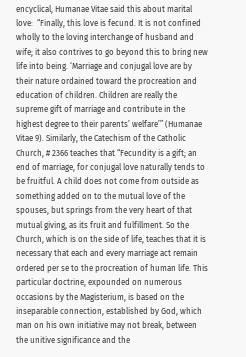encyclical, Humanae Vitae said this about marital love:  “Finally, this love is fecund. It is not confined wholly to the loving interchange of husband and wife; it also contrives to go beyond this to bring new life into being. ‘Marriage and conjugal love are by their nature ordained toward the procreation and education of children. Children are really the supreme gift of marriage and contribute in the highest degree to their parents’ welfare’” (Humanae Vitae 9). Similarly, the Catechism of the Catholic Church, # 2366 teaches that “Fecundity is a gift; an end of marriage, for conjugal love naturally tends to be fruitful. A child does not come from outside as something added on to the mutual love of the spouses, but springs from the very heart of that mutual giving, as its fruit and fulfillment. So the Church, which is on the side of life, teaches that it is necessary that each and every marriage act remain ordered per se to the procreation of human life. This particular doctrine, expounded on numerous occasions by the Magisterium, is based on the inseparable connection, established by God, which man on his own initiative may not break, between the unitive significance and the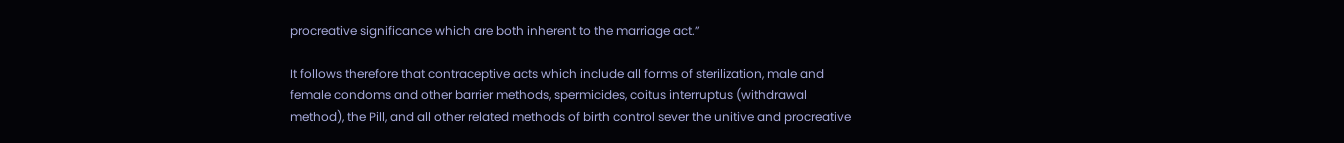procreative significance which are both inherent to the marriage act.”

It follows therefore that contraceptive acts which include all forms of sterilization, male and female condoms and other barrier methods, spermicides, coitus interruptus (withdrawal method), the Pill, and all other related methods of birth control sever the unitive and procreative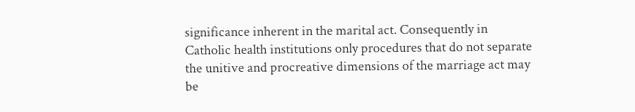significance inherent in the marital act. Consequently in Catholic health institutions only procedures that do not separate the unitive and procreative dimensions of the marriage act may be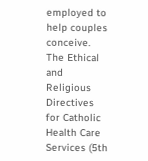employed to help couples conceive. The Ethical and Religious Directives for Catholic Health Care Services (5th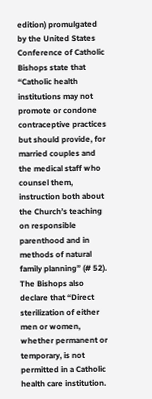edition) promulgated by the United States Conference of Catholic Bishops state that “Catholic health institutions may not promote or condone contraceptive practices but should provide, for married couples and the medical staff who counsel them, instruction both about the Church’s teaching on responsible parenthood and in methods of natural family planning” (# 52). The Bishops also declare that “Direct sterilization of either men or women, whether permanent or temporary, is not permitted in a Catholic health care institution.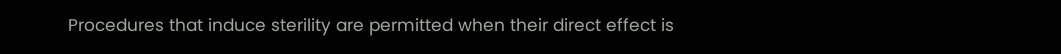Procedures that induce sterility are permitted when their direct effect is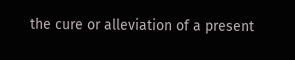the cure or alleviation of a present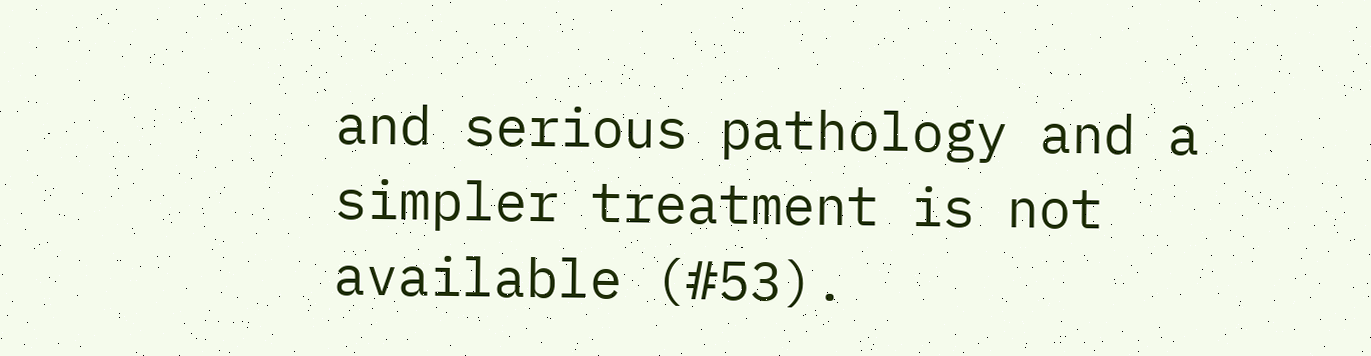and serious pathology and a simpler treatment is not available (#53).